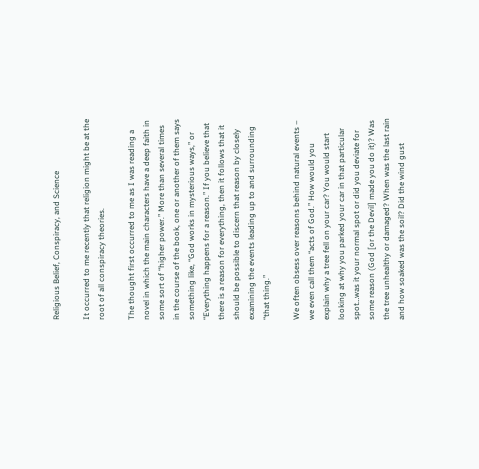Religious Belief, Conspiracy, and Science

It occurred to me recently that religion might be at the root of all conspiracy theories.

The thought first occurred to me as I was reading a novel in which the main characters have a deep faith in some sort of “higher power.” More than several times in the course of the book, one or another of them says something like, “God works in mysterious ways,” or “Everything happens for a reason.” If you believe that there is a reason for everything, then it follows that it should be possible to discern that reason by closely examining the events leading up to and surrounding “that thing.”

We often obsess over reasons behind natural events – we even call them “acts of God.” How would you explain why a tree fell on your car? You would start looking at why you parked your car in that particular spot…was it your normal spot or did you deviate for some reason (God [or the Devil] made you do it)? Was the tree unhealthy or damaged? When was the last rain and how soaked was the soil? Did the wind gust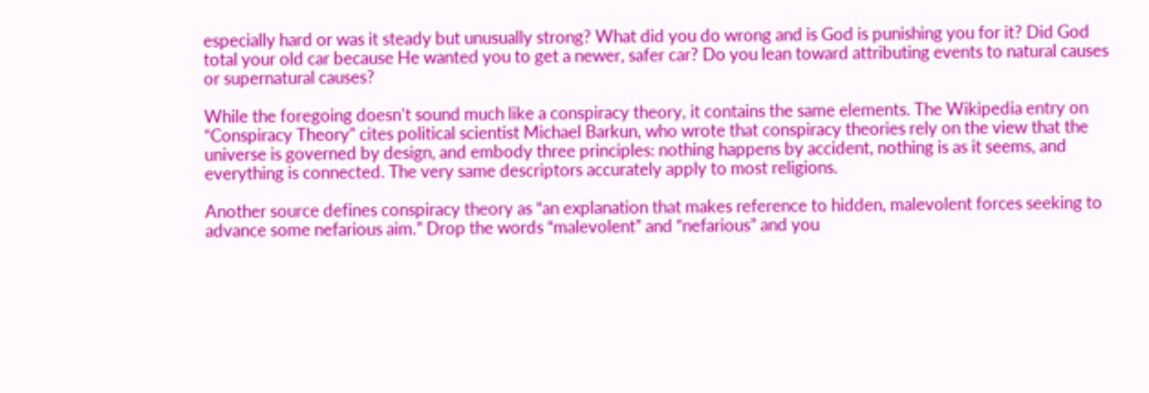especially hard or was it steady but unusually strong? What did you do wrong and is God is punishing you for it? Did God total your old car because He wanted you to get a newer, safer car? Do you lean toward attributing events to natural causes or supernatural causes?

While the foregoing doesn’t sound much like a conspiracy theory, it contains the same elements. The Wikipedia entry on “Conspiracy Theory” cites political scientist Michael Barkun, who wrote that conspiracy theories rely on the view that the universe is governed by design, and embody three principles: nothing happens by accident, nothing is as it seems, and everything is connected. The very same descriptors accurately apply to most religions.

Another source defines conspiracy theory as “an explanation that makes reference to hidden, malevolent forces seeking to advance some nefarious aim.” Drop the words “malevolent” and “nefarious” and you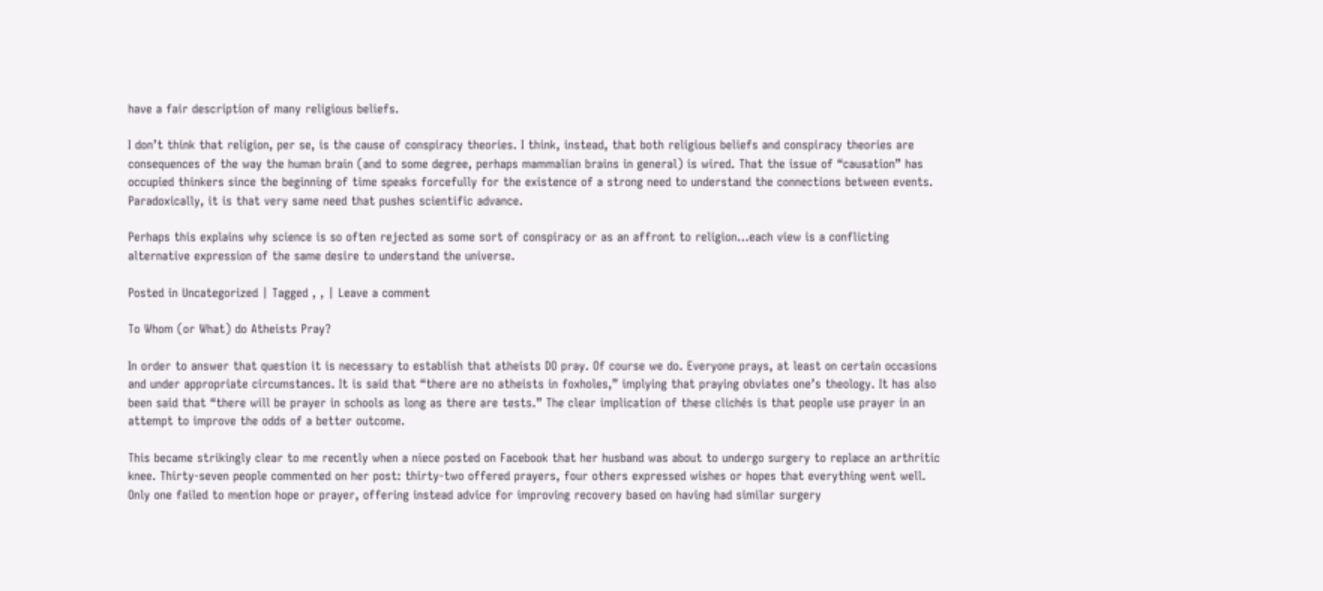have a fair description of many religious beliefs.

I don’t think that religion, per se, is the cause of conspiracy theories. I think, instead, that both religious beliefs and conspiracy theories are consequences of the way the human brain (and to some degree, perhaps mammalian brains in general) is wired. That the issue of “causation” has occupied thinkers since the beginning of time speaks forcefully for the existence of a strong need to understand the connections between events. Paradoxically, it is that very same need that pushes scientific advance.

Perhaps this explains why science is so often rejected as some sort of conspiracy or as an affront to religion…each view is a conflicting alternative expression of the same desire to understand the universe.

Posted in Uncategorized | Tagged , , | Leave a comment

To Whom (or What) do Atheists Pray?

In order to answer that question it is necessary to establish that atheists DO pray. Of course we do. Everyone prays, at least on certain occasions and under appropriate circumstances. It is said that “there are no atheists in foxholes,” implying that praying obviates one’s theology. It has also been said that “there will be prayer in schools as long as there are tests.” The clear implication of these clichés is that people use prayer in an attempt to improve the odds of a better outcome.

This became strikingly clear to me recently when a niece posted on Facebook that her husband was about to undergo surgery to replace an arthritic knee. Thirty-seven people commented on her post: thirty-two offered prayers, four others expressed wishes or hopes that everything went well. Only one failed to mention hope or prayer, offering instead advice for improving recovery based on having had similar surgery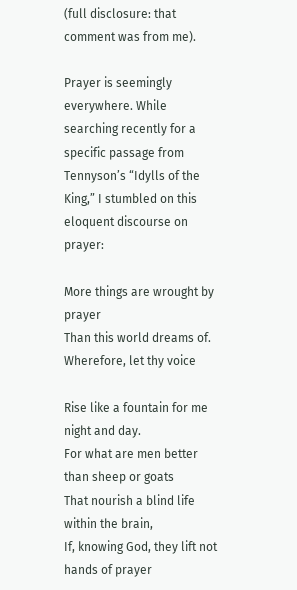(full disclosure: that comment was from me).

Prayer is seemingly everywhere. While searching recently for a specific passage from Tennyson’s “Idylls of the King,” I stumbled on this eloquent discourse on prayer:

More things are wrought by prayer
Than this world dreams of. Wherefore, let thy voice

Rise like a fountain for me night and day.
For what are men better than sheep or goats
That nourish a blind life within the brain,
If, knowing God, they lift not hands of prayer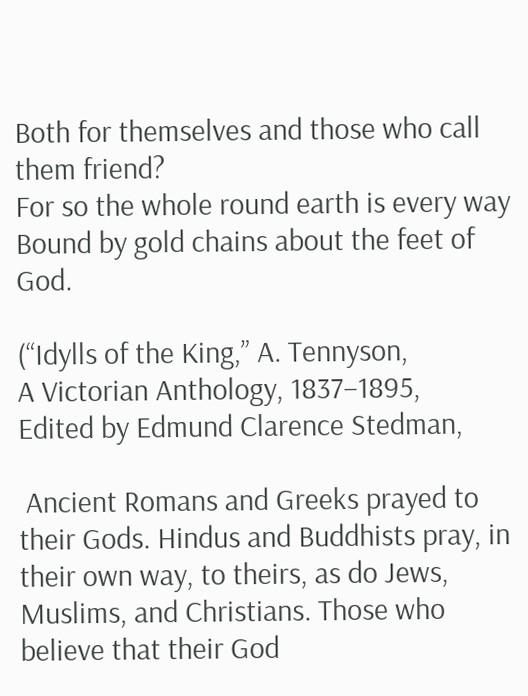Both for themselves and those who call them friend?
For so the whole round earth is every way
Bound by gold chains about the feet of God.

(“Idylls of the King,” A. Tennyson,
A Victorian Anthology, 1837–1895,
Edited by Edmund Clarence Stedman,

 Ancient Romans and Greeks prayed to their Gods. Hindus and Buddhists pray, in their own way, to theirs, as do Jews, Muslims, and Christians. Those who believe that their God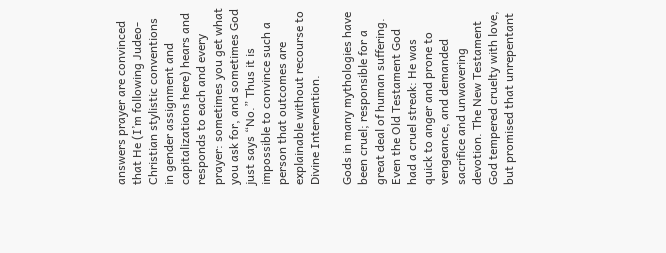answers prayer are convinced that He (I’m following Judeo-Christian stylistic conventions in gender assignment and capitalizations here) hears and responds to each and every prayer: sometimes you get what you ask for, and sometimes God just says “No.” Thus it is impossible to convince such a person that outcomes are explainable without recourse to Divine Intervention.

Gods in many mythologies have been cruel; responsible for a great deal of human suffering. Even the Old Testament God had a cruel streak: He was quick to anger and prone to vengeance, and demanded sacrifice and unwavering devotion. The New Testament God tempered cruelty with love, but promised that unrepentant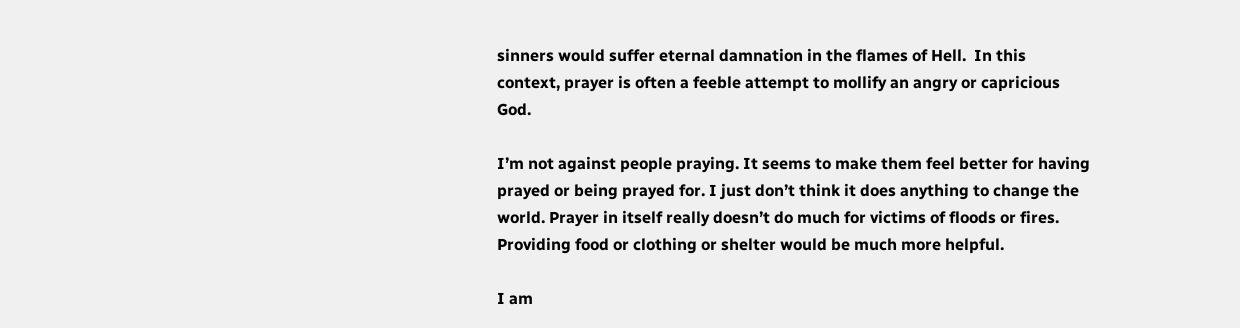sinners would suffer eternal damnation in the flames of Hell.  In this context, prayer is often a feeble attempt to mollify an angry or capricious God.

I’m not against people praying. It seems to make them feel better for having prayed or being prayed for. I just don’t think it does anything to change the world. Prayer in itself really doesn’t do much for victims of floods or fires. Providing food or clothing or shelter would be much more helpful.

I am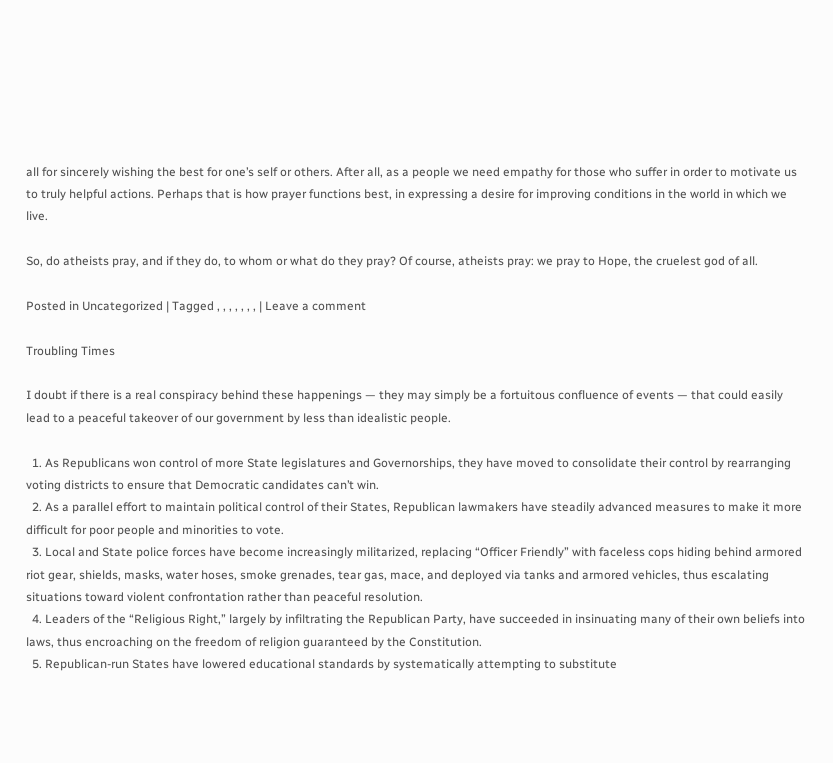all for sincerely wishing the best for one’s self or others. After all, as a people we need empathy for those who suffer in order to motivate us to truly helpful actions. Perhaps that is how prayer functions best, in expressing a desire for improving conditions in the world in which we live.

So, do atheists pray, and if they do, to whom or what do they pray? Of course, atheists pray: we pray to Hope, the cruelest god of all.

Posted in Uncategorized | Tagged , , , , , , , | Leave a comment

Troubling Times

I doubt if there is a real conspiracy behind these happenings — they may simply be a fortuitous confluence of events — that could easily lead to a peaceful takeover of our government by less than idealistic people.

  1. As Republicans won control of more State legislatures and Governorships, they have moved to consolidate their control by rearranging voting districts to ensure that Democratic candidates can’t win.
  2. As a parallel effort to maintain political control of their States, Republican lawmakers have steadily advanced measures to make it more difficult for poor people and minorities to vote.
  3. Local and State police forces have become increasingly militarized, replacing “Officer Friendly” with faceless cops hiding behind armored riot gear, shields, masks, water hoses, smoke grenades, tear gas, mace, and deployed via tanks and armored vehicles, thus escalating situations toward violent confrontation rather than peaceful resolution.
  4. Leaders of the “Religious Right,” largely by infiltrating the Republican Party, have succeeded in insinuating many of their own beliefs into laws, thus encroaching on the freedom of religion guaranteed by the Constitution.
  5. Republican-run States have lowered educational standards by systematically attempting to substitute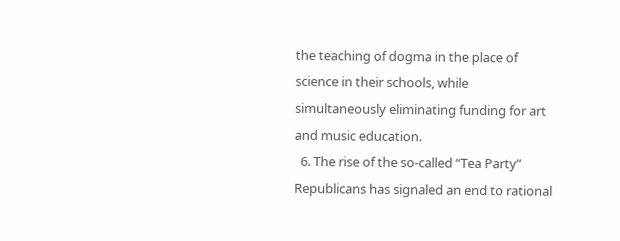the teaching of dogma in the place of science in their schools, while simultaneously eliminating funding for art and music education.
  6. The rise of the so-called “Tea Party” Republicans has signaled an end to rational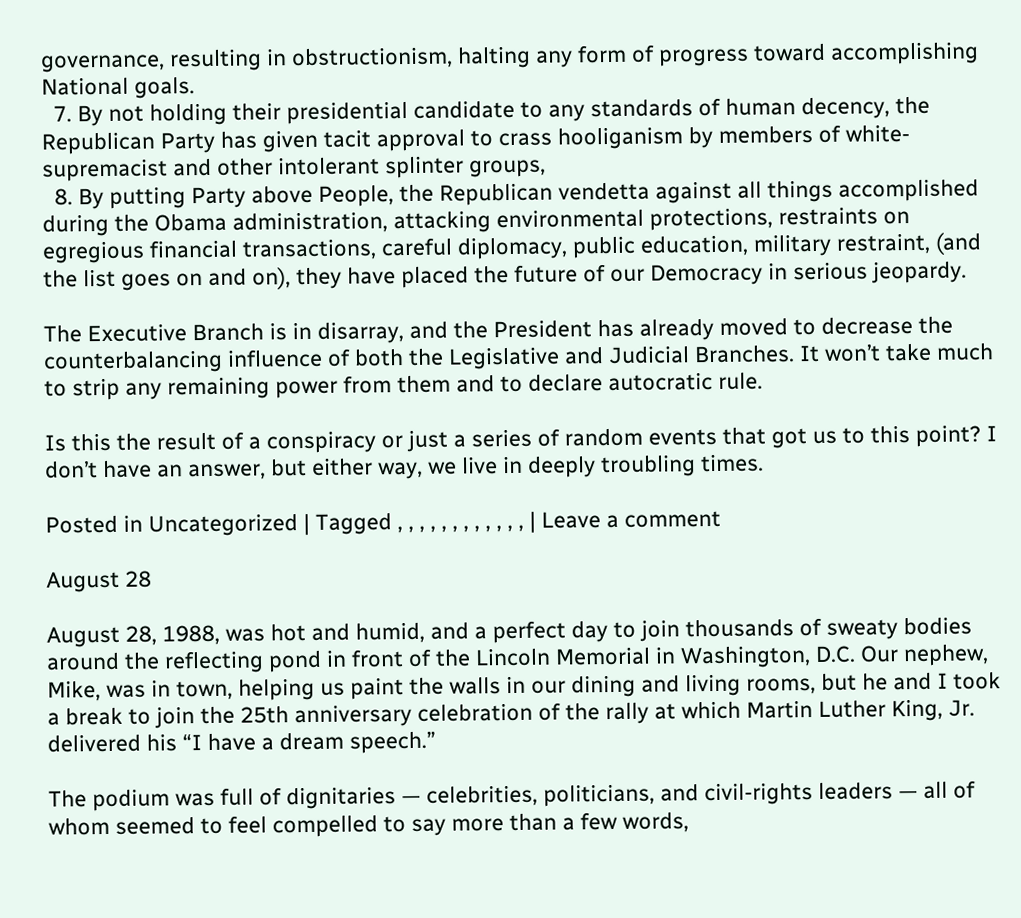governance, resulting in obstructionism, halting any form of progress toward accomplishing National goals.
  7. By not holding their presidential candidate to any standards of human decency, the Republican Party has given tacit approval to crass hooliganism by members of white-supremacist and other intolerant splinter groups,
  8. By putting Party above People, the Republican vendetta against all things accomplished during the Obama administration, attacking environmental protections, restraints on egregious financial transactions, careful diplomacy, public education, military restraint, (and the list goes on and on), they have placed the future of our Democracy in serious jeopardy.

The Executive Branch is in disarray, and the President has already moved to decrease the counterbalancing influence of both the Legislative and Judicial Branches. It won’t take much to strip any remaining power from them and to declare autocratic rule.

Is this the result of a conspiracy or just a series of random events that got us to this point? I don’t have an answer, but either way, we live in deeply troubling times.

Posted in Uncategorized | Tagged , , , , , , , , , , , , | Leave a comment

August 28

August 28, 1988, was hot and humid, and a perfect day to join thousands of sweaty bodies around the reflecting pond in front of the Lincoln Memorial in Washington, D.C. Our nephew, Mike, was in town, helping us paint the walls in our dining and living rooms, but he and I took a break to join the 25th anniversary celebration of the rally at which Martin Luther King, Jr. delivered his “I have a dream speech.”

The podium was full of dignitaries — celebrities, politicians, and civil-rights leaders — all of whom seemed to feel compelled to say more than a few words,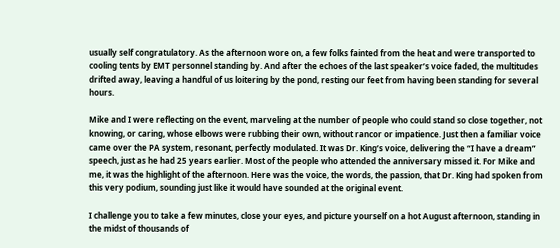usually self congratulatory. As the afternoon wore on, a few folks fainted from the heat and were transported to cooling tents by EMT personnel standing by. And after the echoes of the last speaker’s voice faded, the multitudes drifted away, leaving a handful of us loitering by the pond, resting our feet from having been standing for several hours.

Mike and I were reflecting on the event, marveling at the number of people who could stand so close together, not knowing, or caring, whose elbows were rubbing their own, without rancor or impatience. Just then a familiar voice came over the PA system, resonant, perfectly modulated. It was Dr. King’s voice, delivering the “I have a dream” speech, just as he had 25 years earlier. Most of the people who attended the anniversary missed it. For Mike and me, it was the highlight of the afternoon. Here was the voice, the words, the passion, that Dr. King had spoken from this very podium, sounding just like it would have sounded at the original event.

I challenge you to take a few minutes, close your eyes, and picture yourself on a hot August afternoon, standing in the midst of thousands of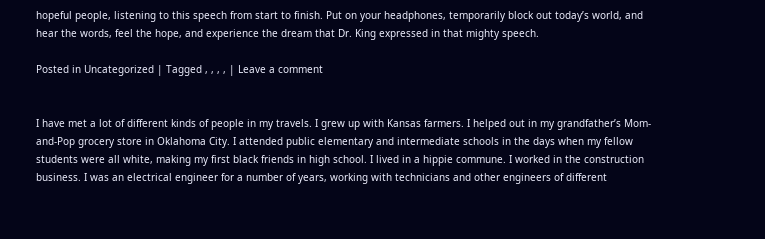hopeful people, listening to this speech from start to finish. Put on your headphones, temporarily block out today’s world, and hear the words, feel the hope, and experience the dream that Dr. King expressed in that mighty speech.

Posted in Uncategorized | Tagged , , , , | Leave a comment


I have met a lot of different kinds of people in my travels. I grew up with Kansas farmers. I helped out in my grandfather’s Mom-and-Pop grocery store in Oklahoma City. I attended public elementary and intermediate schools in the days when my fellow students were all white, making my first black friends in high school. I lived in a hippie commune. I worked in the construction business. I was an electrical engineer for a number of years, working with technicians and other engineers of different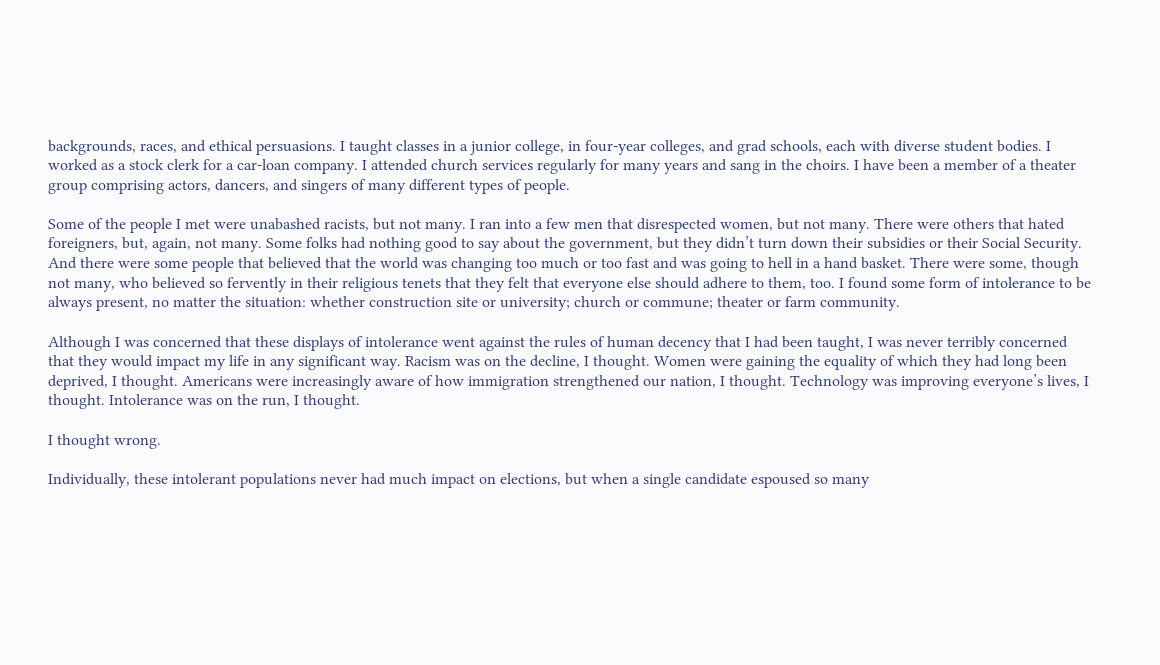backgrounds, races, and ethical persuasions. I taught classes in a junior college, in four-year colleges, and grad schools, each with diverse student bodies. I worked as a stock clerk for a car-loan company. I attended church services regularly for many years and sang in the choirs. I have been a member of a theater group comprising actors, dancers, and singers of many different types of people.

Some of the people I met were unabashed racists, but not many. I ran into a few men that disrespected women, but not many. There were others that hated foreigners, but, again, not many. Some folks had nothing good to say about the government, but they didn’t turn down their subsidies or their Social Security. And there were some people that believed that the world was changing too much or too fast and was going to hell in a hand basket. There were some, though not many, who believed so fervently in their religious tenets that they felt that everyone else should adhere to them, too. I found some form of intolerance to be always present, no matter the situation: whether construction site or university; church or commune; theater or farm community.

Although I was concerned that these displays of intolerance went against the rules of human decency that I had been taught, I was never terribly concerned that they would impact my life in any significant way. Racism was on the decline, I thought. Women were gaining the equality of which they had long been deprived, I thought. Americans were increasingly aware of how immigration strengthened our nation, I thought. Technology was improving everyone’s lives, I thought. Intolerance was on the run, I thought.

I thought wrong.

Individually, these intolerant populations never had much impact on elections, but when a single candidate espoused so many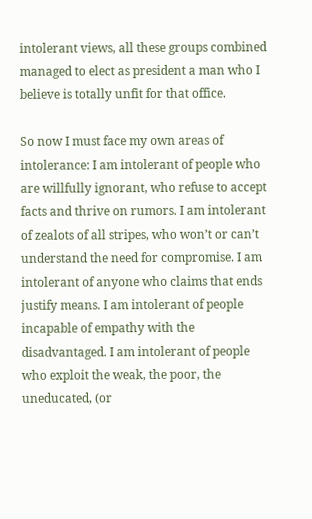intolerant views, all these groups combined managed to elect as president a man who I believe is totally unfit for that office.

So now I must face my own areas of intolerance: I am intolerant of people who are willfully ignorant, who refuse to accept facts and thrive on rumors. I am intolerant of zealots of all stripes, who won’t or can’t understand the need for compromise. I am intolerant of anyone who claims that ends justify means. I am intolerant of people incapable of empathy with the disadvantaged. I am intolerant of people who exploit the weak, the poor, the uneducated, (or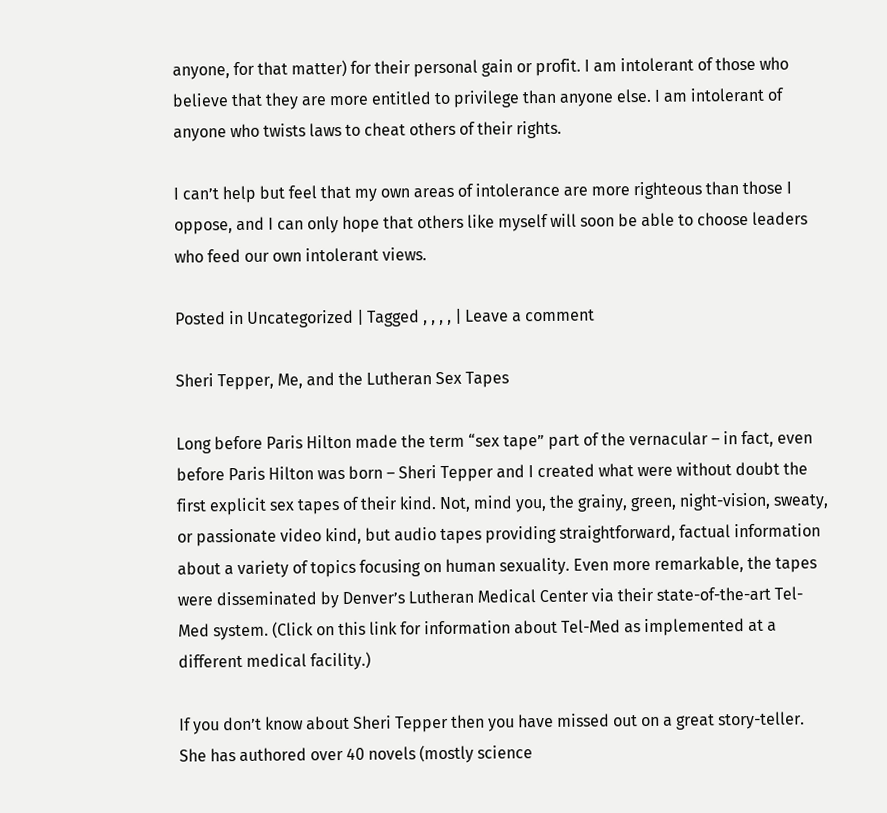anyone, for that matter) for their personal gain or profit. I am intolerant of those who believe that they are more entitled to privilege than anyone else. I am intolerant of anyone who twists laws to cheat others of their rights.

I can’t help but feel that my own areas of intolerance are more righteous than those I oppose, and I can only hope that others like myself will soon be able to choose leaders who feed our own intolerant views.

Posted in Uncategorized | Tagged , , , , | Leave a comment

Sheri Tepper, Me, and the Lutheran Sex Tapes

Long before Paris Hilton made the term “sex tape” part of the vernacular – in fact, even before Paris Hilton was born – Sheri Tepper and I created what were without doubt the first explicit sex tapes of their kind. Not, mind you, the grainy, green, night-vision, sweaty, or passionate video kind, but audio tapes providing straightforward, factual information about a variety of topics focusing on human sexuality. Even more remarkable, the tapes were disseminated by Denver’s Lutheran Medical Center via their state-of-the-art Tel-Med system. (Click on this link for information about Tel-Med as implemented at a different medical facility.)

If you don’t know about Sheri Tepper then you have missed out on a great story-teller. She has authored over 40 novels (mostly science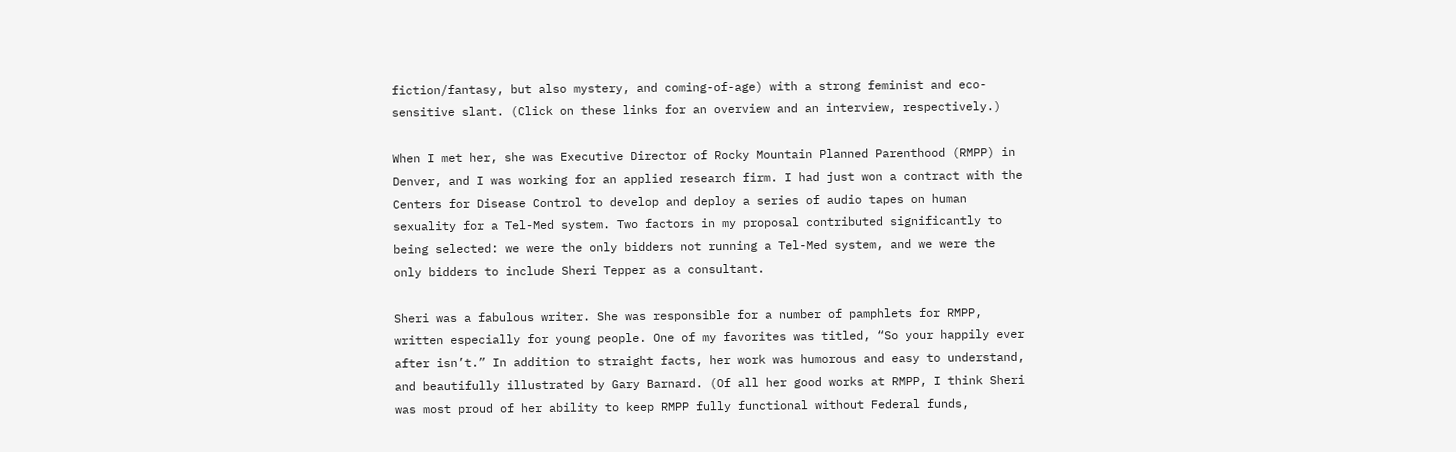fiction/fantasy, but also mystery, and coming-of-age) with a strong feminist and eco-sensitive slant. (Click on these links for an overview and an interview, respectively.)

When I met her, she was Executive Director of Rocky Mountain Planned Parenthood (RMPP) in Denver, and I was working for an applied research firm. I had just won a contract with the Centers for Disease Control to develop and deploy a series of audio tapes on human sexuality for a Tel-Med system. Two factors in my proposal contributed significantly to being selected: we were the only bidders not running a Tel-Med system, and we were the only bidders to include Sheri Tepper as a consultant.

Sheri was a fabulous writer. She was responsible for a number of pamphlets for RMPP, written especially for young people. One of my favorites was titled, “So your happily ever after isn’t.” In addition to straight facts, her work was humorous and easy to understand, and beautifully illustrated by Gary Barnard. (Of all her good works at RMPP, I think Sheri was most proud of her ability to keep RMPP fully functional without Federal funds,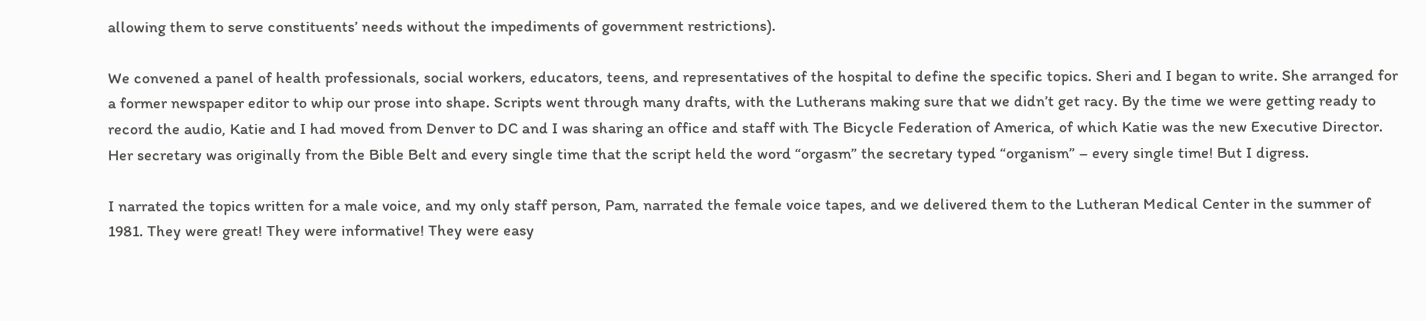allowing them to serve constituents’ needs without the impediments of government restrictions).

We convened a panel of health professionals, social workers, educators, teens, and representatives of the hospital to define the specific topics. Sheri and I began to write. She arranged for a former newspaper editor to whip our prose into shape. Scripts went through many drafts, with the Lutherans making sure that we didn’t get racy. By the time we were getting ready to record the audio, Katie and I had moved from Denver to DC and I was sharing an office and staff with The Bicycle Federation of America, of which Katie was the new Executive Director. Her secretary was originally from the Bible Belt and every single time that the script held the word “orgasm” the secretary typed “organism” – every single time! But I digress.

I narrated the topics written for a male voice, and my only staff person, Pam, narrated the female voice tapes, and we delivered them to the Lutheran Medical Center in the summer of 1981. They were great! They were informative! They were easy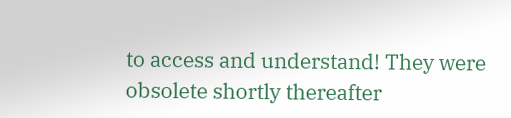to access and understand! They were obsolete shortly thereafter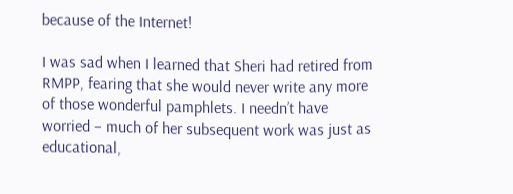because of the Internet!

I was sad when I learned that Sheri had retired from RMPP, fearing that she would never write any more of those wonderful pamphlets. I needn’t have worried – much of her subsequent work was just as educational,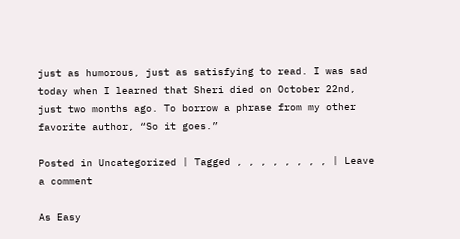just as humorous, just as satisfying to read. I was sad today when I learned that Sheri died on October 22nd, just two months ago. To borrow a phrase from my other favorite author, “So it goes.”

Posted in Uncategorized | Tagged , , , , , , , , | Leave a comment

As Easy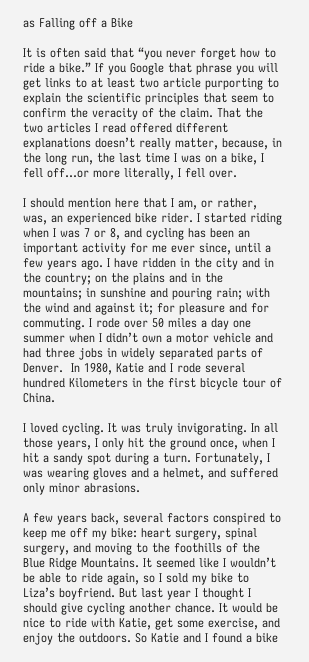as Falling off a Bike

It is often said that “you never forget how to ride a bike.” If you Google that phrase you will get links to at least two article purporting to explain the scientific principles that seem to confirm the veracity of the claim. That the two articles I read offered different explanations doesn’t really matter, because, in the long run, the last time I was on a bike, I fell off…or more literally, I fell over.

I should mention here that I am, or rather, was, an experienced bike rider. I started riding when I was 7 or 8, and cycling has been an important activity for me ever since, until a few years ago. I have ridden in the city and in the country; on the plains and in the mountains; in sunshine and pouring rain; with the wind and against it; for pleasure and for commuting. I rode over 50 miles a day one summer when I didn’t own a motor vehicle and had three jobs in widely separated parts of Denver.  In 1980, Katie and I rode several hundred Kilometers in the first bicycle tour of China.

I loved cycling. It was truly invigorating. In all those years, I only hit the ground once, when I hit a sandy spot during a turn. Fortunately, I was wearing gloves and a helmet, and suffered only minor abrasions.

A few years back, several factors conspired to keep me off my bike: heart surgery, spinal surgery, and moving to the foothills of the Blue Ridge Mountains. It seemed like I wouldn’t be able to ride again, so I sold my bike to Liza’s boyfriend. But last year I thought I should give cycling another chance. It would be nice to ride with Katie, get some exercise, and enjoy the outdoors. So Katie and I found a bike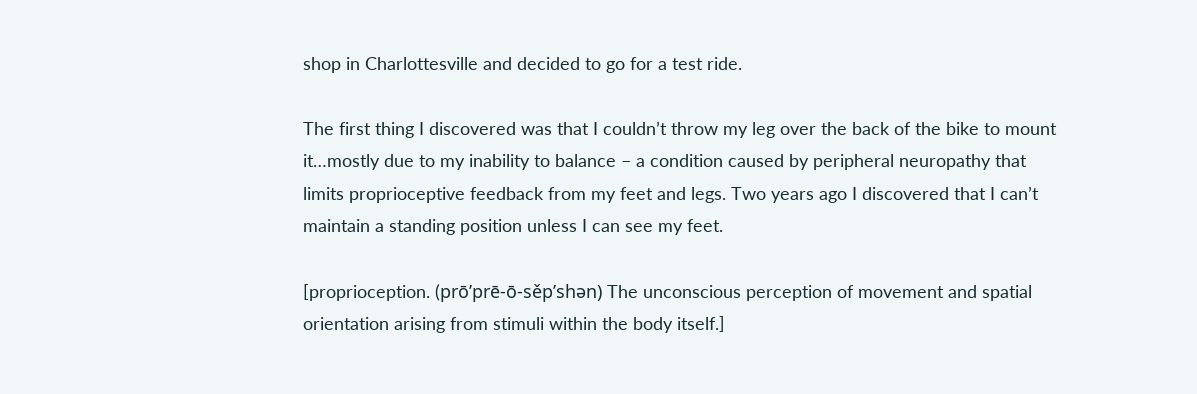shop in Charlottesville and decided to go for a test ride.

The first thing I discovered was that I couldn’t throw my leg over the back of the bike to mount it…mostly due to my inability to balance – a condition caused by peripheral neuropathy that limits proprioceptive feedback from my feet and legs. Two years ago I discovered that I can’t maintain a standing position unless I can see my feet.

[proprioception. (prō’prē-ō-sěp’shən) The unconscious perception of movement and spatial orientation arising from stimuli within the body itself.]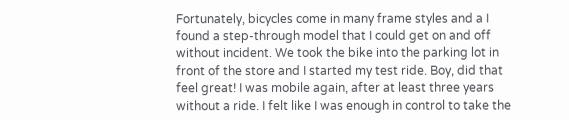Fortunately, bicycles come in many frame styles and a I found a step-through model that I could get on and off without incident. We took the bike into the parking lot in front of the store and I started my test ride. Boy, did that feel great! I was mobile again, after at least three years without a ride. I felt like I was enough in control to take the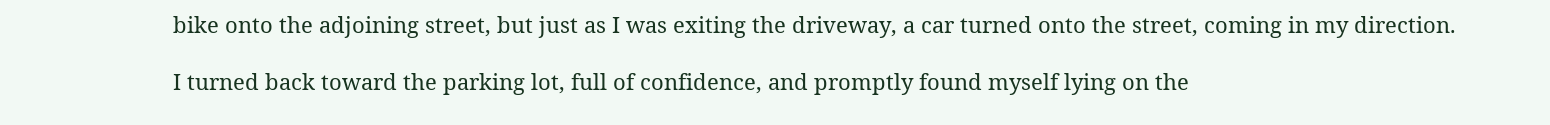bike onto the adjoining street, but just as I was exiting the driveway, a car turned onto the street, coming in my direction.

I turned back toward the parking lot, full of confidence, and promptly found myself lying on the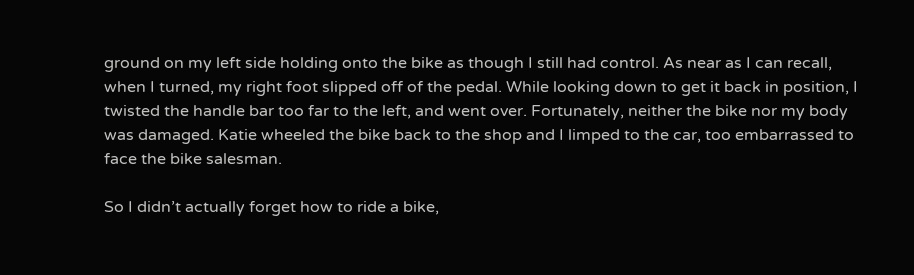ground on my left side holding onto the bike as though I still had control. As near as I can recall, when I turned, my right foot slipped off of the pedal. While looking down to get it back in position, I twisted the handle bar too far to the left, and went over. Fortunately, neither the bike nor my body was damaged. Katie wheeled the bike back to the shop and I limped to the car, too embarrassed to face the bike salesman.

So I didn’t actually forget how to ride a bike,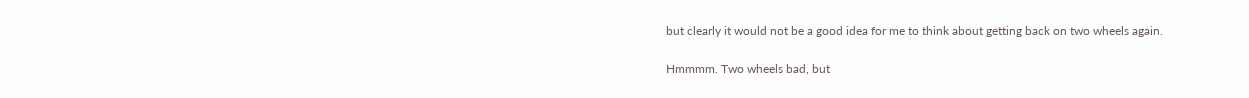but clearly it would not be a good idea for me to think about getting back on two wheels again.

Hmmmm. Two wheels bad, but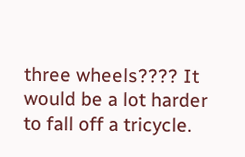three wheels???? It would be a lot harder to fall off a tricycle.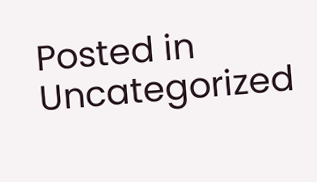Posted in Uncategorized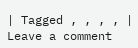| Tagged , , , , | Leave a comment